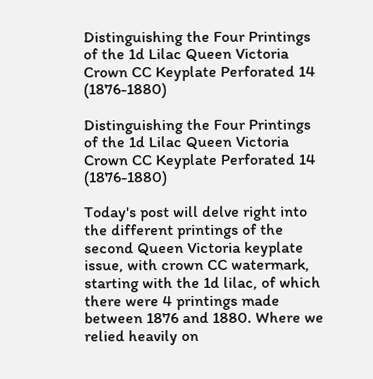Distinguishing the Four Printings of the 1d Lilac Queen Victoria Crown CC Keyplate Perforated 14 (1876-1880)

Distinguishing the Four Printings of the 1d Lilac Queen Victoria Crown CC Keyplate Perforated 14 (1876-1880)

Today's post will delve right into the different printings of the second Queen Victoria keyplate issue, with crown CC watermark, starting with the 1d lilac, of which there were 4 printings made between 1876 and 1880. Where we relied heavily on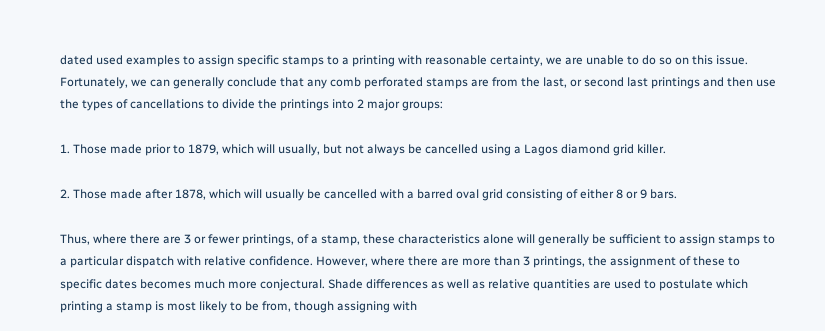dated used examples to assign specific stamps to a printing with reasonable certainty, we are unable to do so on this issue. Fortunately, we can generally conclude that any comb perforated stamps are from the last, or second last printings and then use the types of cancellations to divide the printings into 2 major groups:

1. Those made prior to 1879, which will usually, but not always be cancelled using a Lagos diamond grid killer.

2. Those made after 1878, which will usually be cancelled with a barred oval grid consisting of either 8 or 9 bars.

Thus, where there are 3 or fewer printings, of a stamp, these characteristics alone will generally be sufficient to assign stamps to a particular dispatch with relative confidence. However, where there are more than 3 printings, the assignment of these to specific dates becomes much more conjectural. Shade differences as well as relative quantities are used to postulate which printing a stamp is most likely to be from, though assigning with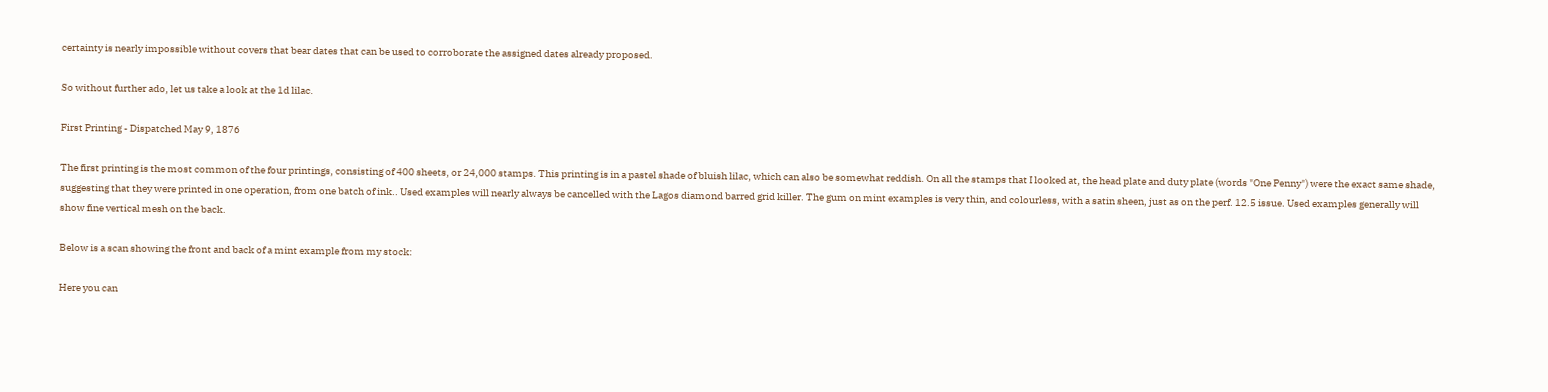certainty is nearly impossible without covers that bear dates that can be used to corroborate the assigned dates already proposed.

So without further ado, let us take a look at the 1d lilac.

First Printing - Dispatched May 9, 1876

The first printing is the most common of the four printings, consisting of 400 sheets, or 24,000 stamps. This printing is in a pastel shade of bluish lilac, which can also be somewhat reddish. On all the stamps that I looked at, the head plate and duty plate (words "One Penny") were the exact same shade, suggesting that they were printed in one operation, from one batch of ink.. Used examples will nearly always be cancelled with the Lagos diamond barred grid killer. The gum on mint examples is very thin, and colourless, with a satin sheen, just as on the perf. 12.5 issue. Used examples generally will show fine vertical mesh on the back.

Below is a scan showing the front and back of a mint example from my stock:

Here you can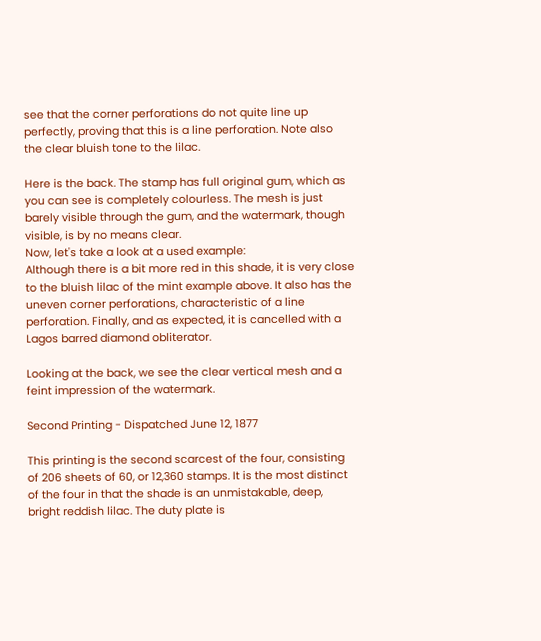see that the corner perforations do not quite line up perfectly, proving that this is a line perforation. Note also the clear bluish tone to the lilac.

Here is the back. The stamp has full original gum, which as you can see is completely colourless. The mesh is just barely visible through the gum, and the watermark, though visible, is by no means clear.
Now, let's take a look at a used example:
Although there is a bit more red in this shade, it is very close to the bluish lilac of the mint example above. It also has the uneven corner perforations, characteristic of a line perforation. Finally, and as expected, it is cancelled with a Lagos barred diamond obliterator.

Looking at the back, we see the clear vertical mesh and a feint impression of the watermark.

Second Printing - Dispatched June 12, 1877

This printing is the second scarcest of the four, consisting of 206 sheets of 60, or 12,360 stamps. It is the most distinct of the four in that the shade is an unmistakable, deep, bright reddish lilac. The duty plate is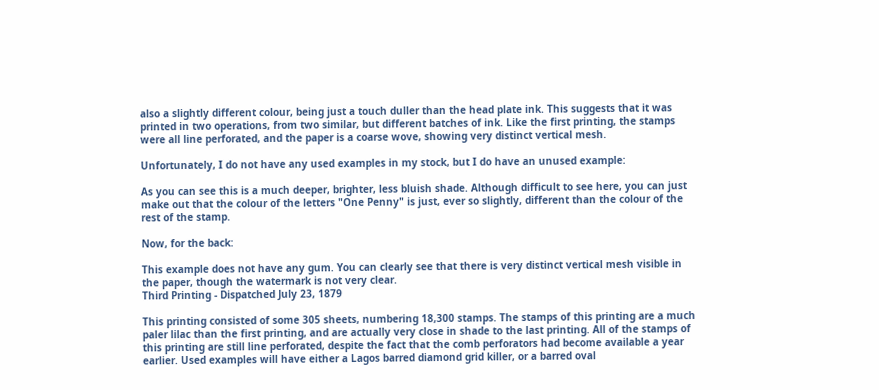also a slightly different colour, being just a touch duller than the head plate ink. This suggests that it was printed in two operations, from two similar, but different batches of ink. Like the first printing, the stamps were all line perforated, and the paper is a coarse wove, showing very distinct vertical mesh.

Unfortunately, I do not have any used examples in my stock, but I do have an unused example:

As you can see this is a much deeper, brighter, less bluish shade. Although difficult to see here, you can just make out that the colour of the letters "One Penny" is just, ever so slightly, different than the colour of the rest of the stamp.

Now, for the back:

This example does not have any gum. You can clearly see that there is very distinct vertical mesh visible in the paper, though the watermark is not very clear.
Third Printing - Dispatched July 23, 1879

This printing consisted of some 305 sheets, numbering 18,300 stamps. The stamps of this printing are a much paler lilac than the first printing, and are actually very close in shade to the last printing. All of the stamps of this printing are still line perforated, despite the fact that the comb perforators had become available a year earlier. Used examples will have either a Lagos barred diamond grid killer, or a barred oval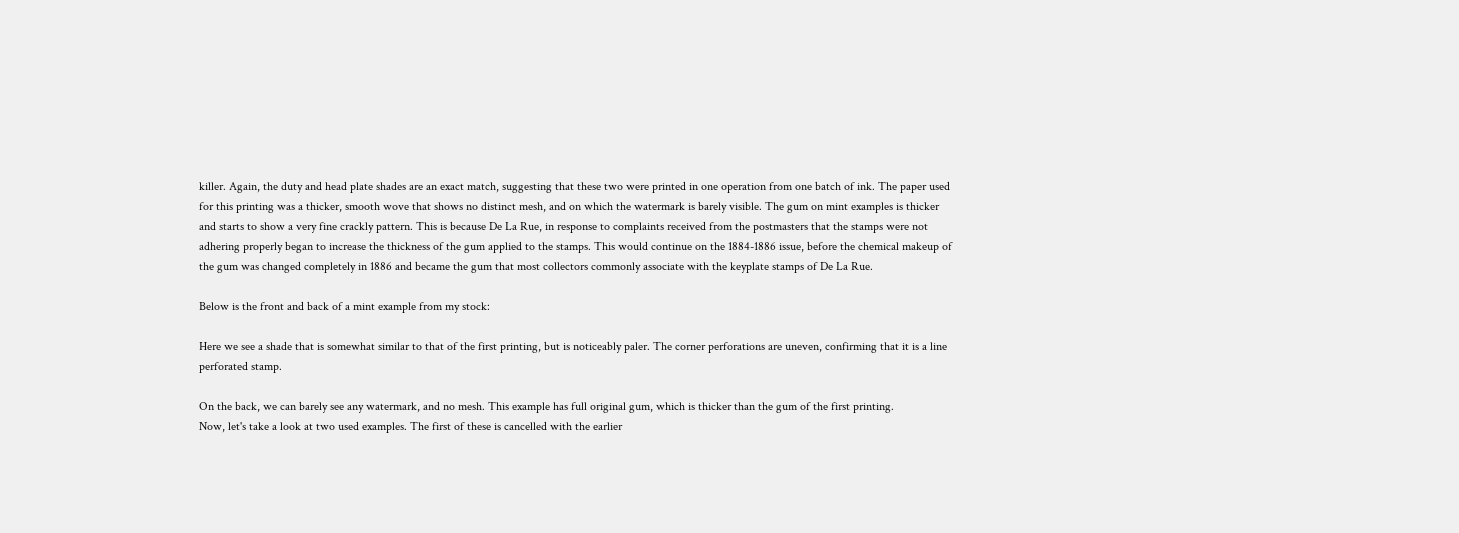killer. Again, the duty and head plate shades are an exact match, suggesting that these two were printed in one operation from one batch of ink. The paper used for this printing was a thicker, smooth wove that shows no distinct mesh, and on which the watermark is barely visible. The gum on mint examples is thicker and starts to show a very fine crackly pattern. This is because De La Rue, in response to complaints received from the postmasters that the stamps were not adhering properly began to increase the thickness of the gum applied to the stamps. This would continue on the 1884-1886 issue, before the chemical makeup of the gum was changed completely in 1886 and became the gum that most collectors commonly associate with the keyplate stamps of De La Rue.

Below is the front and back of a mint example from my stock:

Here we see a shade that is somewhat similar to that of the first printing, but is noticeably paler. The corner perforations are uneven, confirming that it is a line perforated stamp.

On the back, we can barely see any watermark, and no mesh. This example has full original gum, which is thicker than the gum of the first printing.
Now, let's take a look at two used examples. The first of these is cancelled with the earlier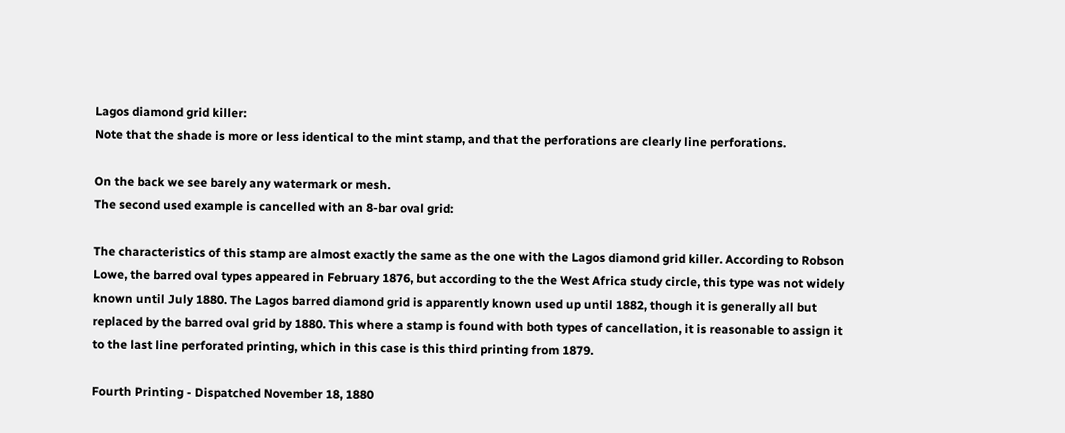Lagos diamond grid killer:
Note that the shade is more or less identical to the mint stamp, and that the perforations are clearly line perforations.

On the back we see barely any watermark or mesh.
The second used example is cancelled with an 8-bar oval grid:

The characteristics of this stamp are almost exactly the same as the one with the Lagos diamond grid killer. According to Robson Lowe, the barred oval types appeared in February 1876, but according to the the West Africa study circle, this type was not widely known until July 1880. The Lagos barred diamond grid is apparently known used up until 1882, though it is generally all but replaced by the barred oval grid by 1880. This where a stamp is found with both types of cancellation, it is reasonable to assign it to the last line perforated printing, which in this case is this third printing from 1879.

Fourth Printing - Dispatched November 18, 1880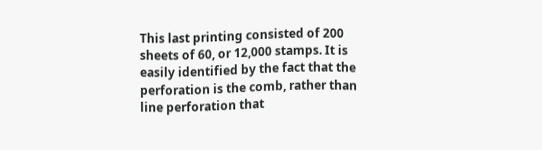This last printing consisted of 200 sheets of 60, or 12,000 stamps. It is easily identified by the fact that the perforation is the comb, rather than line perforation that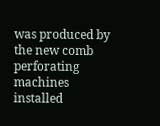was produced by the new comb perforating machines installed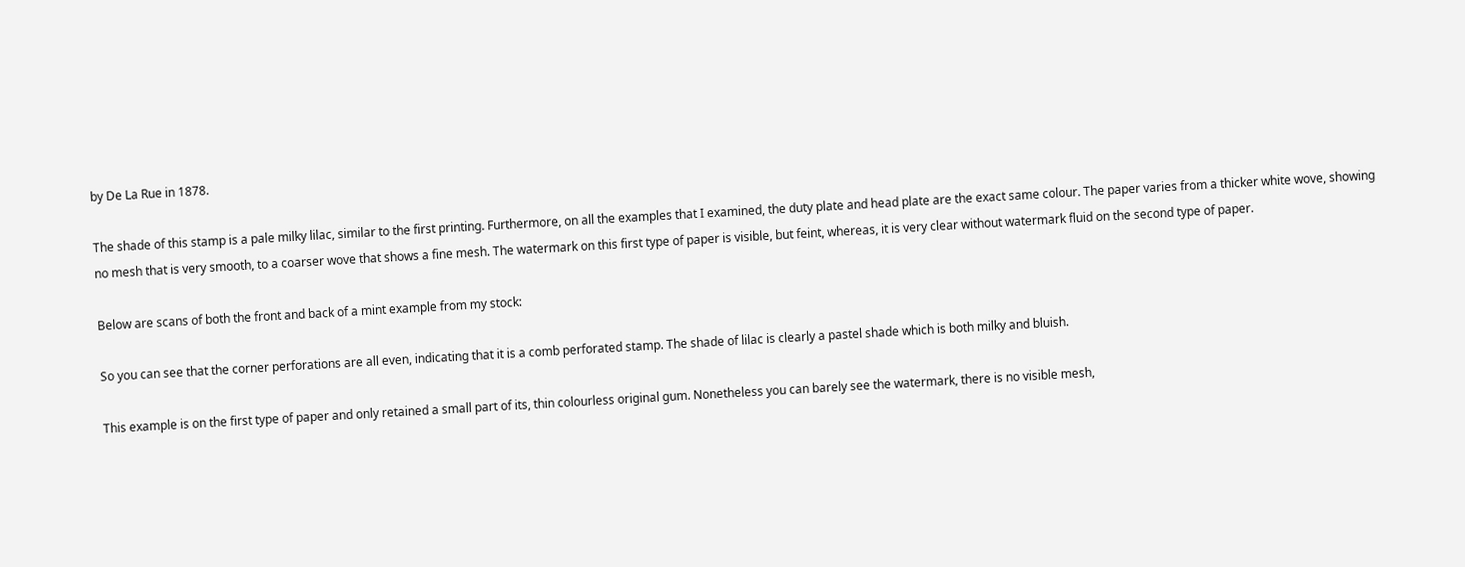by De La Rue in 1878.

The shade of this stamp is a pale milky lilac, similar to the first printing. Furthermore, on all the examples that I examined, the duty plate and head plate are the exact same colour. The paper varies from a thicker white wove, showing no mesh that is very smooth, to a coarser wove that shows a fine mesh. The watermark on this first type of paper is visible, but feint, whereas, it is very clear without watermark fluid on the second type of paper.

Below are scans of both the front and back of a mint example from my stock:

So you can see that the corner perforations are all even, indicating that it is a comb perforated stamp. The shade of lilac is clearly a pastel shade which is both milky and bluish.

This example is on the first type of paper and only retained a small part of its, thin colourless original gum. Nonetheless you can barely see the watermark, there is no visible mesh,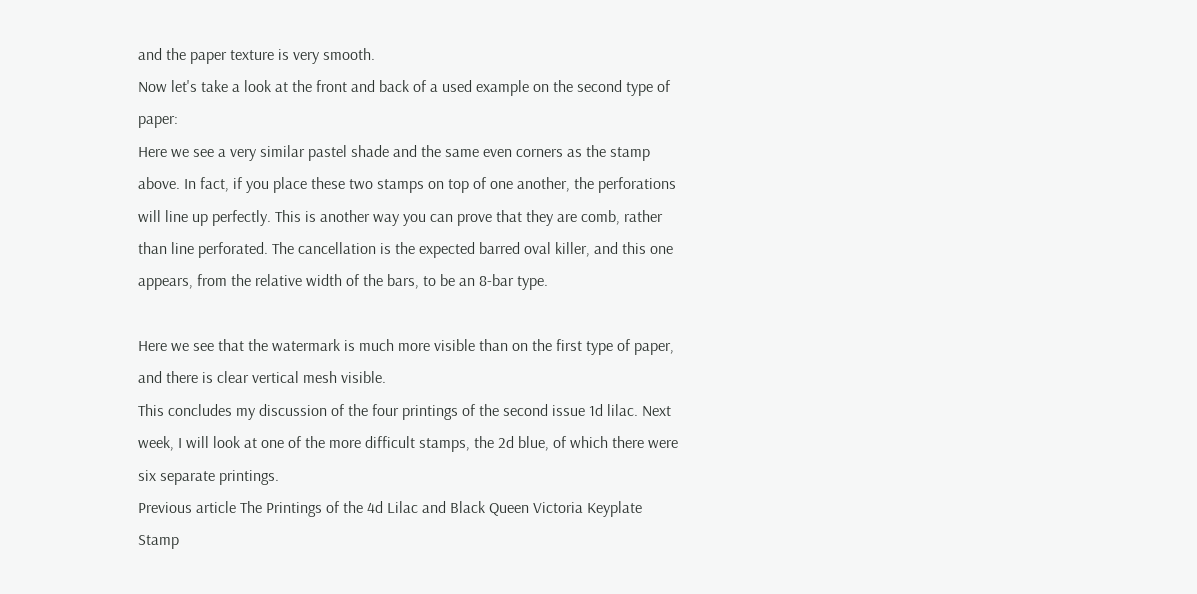and the paper texture is very smooth.
Now let's take a look at the front and back of a used example on the second type of paper:
Here we see a very similar pastel shade and the same even corners as the stamp above. In fact, if you place these two stamps on top of one another, the perforations will line up perfectly. This is another way you can prove that they are comb, rather than line perforated. The cancellation is the expected barred oval killer, and this one appears, from the relative width of the bars, to be an 8-bar type.

Here we see that the watermark is much more visible than on the first type of paper, and there is clear vertical mesh visible.
This concludes my discussion of the four printings of the second issue 1d lilac. Next week, I will look at one of the more difficult stamps, the 2d blue, of which there were six separate printings.
Previous article The Printings of the 4d Lilac and Black Queen Victoria Keyplate Stamp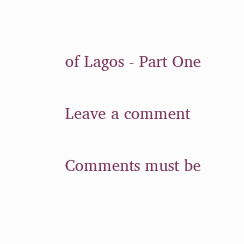of Lagos - Part One

Leave a comment

Comments must be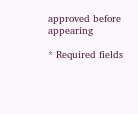approved before appearing

* Required fields